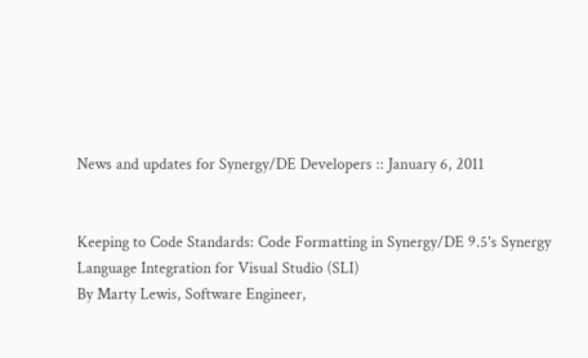News and updates for Synergy/DE Developers :: January 6, 2011


Keeping to Code Standards: Code Formatting in Synergy/DE 9.5's Synergy Language Integration for Visual Studio (SLI)
By Marty Lewis, Software Engineer,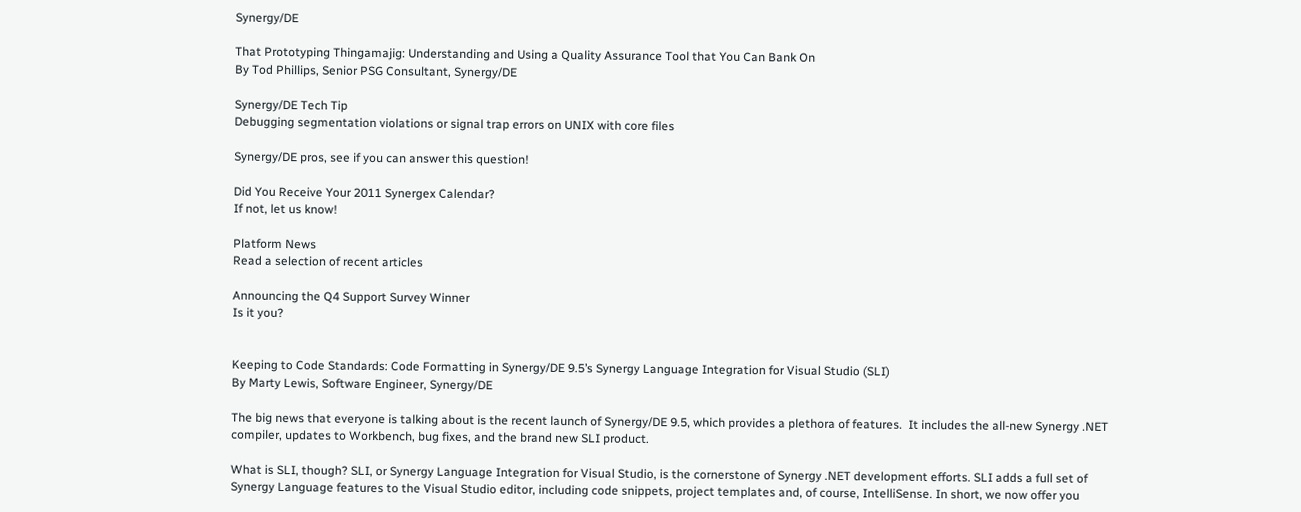Synergy/DE

That Prototyping Thingamajig: Understanding and Using a Quality Assurance Tool that You Can Bank On
By Tod Phillips, Senior PSG Consultant, Synergy/DE

Synergy/DE Tech Tip
Debugging segmentation violations or signal trap errors on UNIX with core files

Synergy/DE pros, see if you can answer this question!

Did You Receive Your 2011 Synergex Calendar?
If not, let us know!

Platform News
Read a selection of recent articles

Announcing the Q4 Support Survey Winner
Is it you?


Keeping to Code Standards: Code Formatting in Synergy/DE 9.5’s Synergy Language Integration for Visual Studio (SLI)
By Marty Lewis, Software Engineer, Synergy/DE

The big news that everyone is talking about is the recent launch of Synergy/DE 9.5, which provides a plethora of features.  It includes the all-new Synergy .NET compiler, updates to Workbench, bug fixes, and the brand new SLI product.

What is SLI, though? SLI, or Synergy Language Integration for Visual Studio, is the cornerstone of Synergy .NET development efforts. SLI adds a full set of Synergy Language features to the Visual Studio editor, including code snippets, project templates and, of course, IntelliSense. In short, we now offer you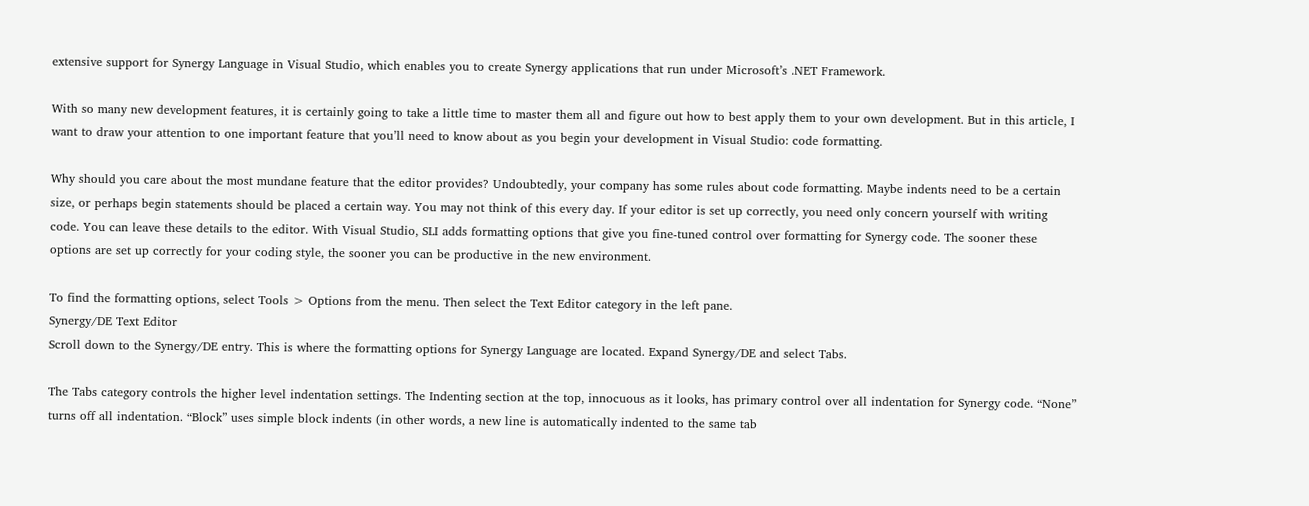extensive support for Synergy Language in Visual Studio, which enables you to create Synergy applications that run under Microsoft’s .NET Framework.

With so many new development features, it is certainly going to take a little time to master them all and figure out how to best apply them to your own development. But in this article, I want to draw your attention to one important feature that you’ll need to know about as you begin your development in Visual Studio: code formatting.

Why should you care about the most mundane feature that the editor provides? Undoubtedly, your company has some rules about code formatting. Maybe indents need to be a certain size, or perhaps begin statements should be placed a certain way. You may not think of this every day. If your editor is set up correctly, you need only concern yourself with writing code. You can leave these details to the editor. With Visual Studio, SLI adds formatting options that give you fine-tuned control over formatting for Synergy code. The sooner these options are set up correctly for your coding style, the sooner you can be productive in the new environment.

To find the formatting options, select Tools > Options from the menu. Then select the Text Editor category in the left pane.
Synergy/DE Text Editor
Scroll down to the Synergy/DE entry. This is where the formatting options for Synergy Language are located. Expand Synergy/DE and select Tabs.

The Tabs category controls the higher level indentation settings. The Indenting section at the top, innocuous as it looks, has primary control over all indentation for Synergy code. “None” turns off all indentation. “Block” uses simple block indents (in other words, a new line is automatically indented to the same tab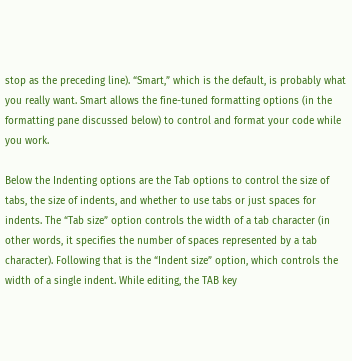stop as the preceding line). “Smart,” which is the default, is probably what you really want. Smart allows the fine-tuned formatting options (in the formatting pane discussed below) to control and format your code while you work.

Below the Indenting options are the Tab options to control the size of tabs, the size of indents, and whether to use tabs or just spaces for indents. The “Tab size” option controls the width of a tab character (in other words, it specifies the number of spaces represented by a tab character). Following that is the “Indent size” option, which controls the width of a single indent. While editing, the TAB key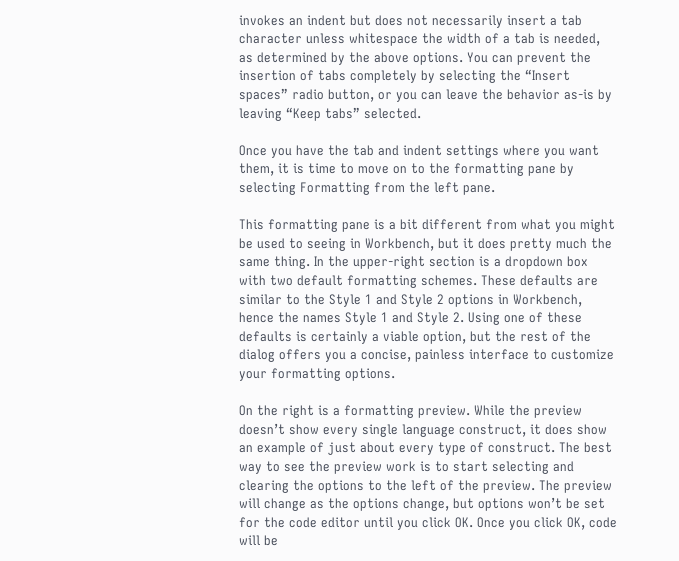invokes an indent but does not necessarily insert a tab character unless whitespace the width of a tab is needed, as determined by the above options. You can prevent the insertion of tabs completely by selecting the “Insert spaces” radio button, or you can leave the behavior as-is by leaving “Keep tabs” selected.

Once you have the tab and indent settings where you want them, it is time to move on to the formatting pane by selecting Formatting from the left pane.

This formatting pane is a bit different from what you might be used to seeing in Workbench, but it does pretty much the same thing. In the upper-right section is a dropdown box with two default formatting schemes. These defaults are similar to the Style 1 and Style 2 options in Workbench, hence the names Style 1 and Style 2. Using one of these defaults is certainly a viable option, but the rest of the dialog offers you a concise, painless interface to customize your formatting options.

On the right is a formatting preview. While the preview doesn’t show every single language construct, it does show an example of just about every type of construct. The best way to see the preview work is to start selecting and clearing the options to the left of the preview. The preview will change as the options change, but options won’t be set for the code editor until you click OK. Once you click OK, code will be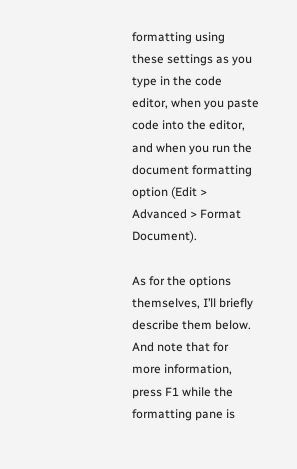formatting using these settings as you type in the code editor, when you paste code into the editor, and when you run the document formatting option (Edit > Advanced > Format Document).

As for the options themselves, I’ll briefly describe them below. And note that for more information, press F1 while the formatting pane is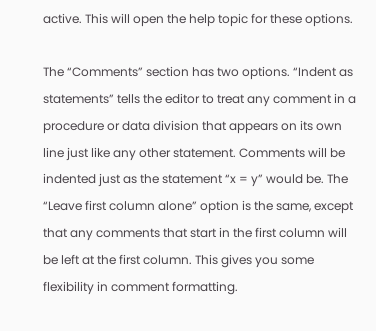active. This will open the help topic for these options.

The “Comments” section has two options. “Indent as statements” tells the editor to treat any comment in a procedure or data division that appears on its own line just like any other statement. Comments will be indented just as the statement “x = y” would be. The “Leave first column alone” option is the same, except that any comments that start in the first column will be left at the first column. This gives you some flexibility in comment formatting.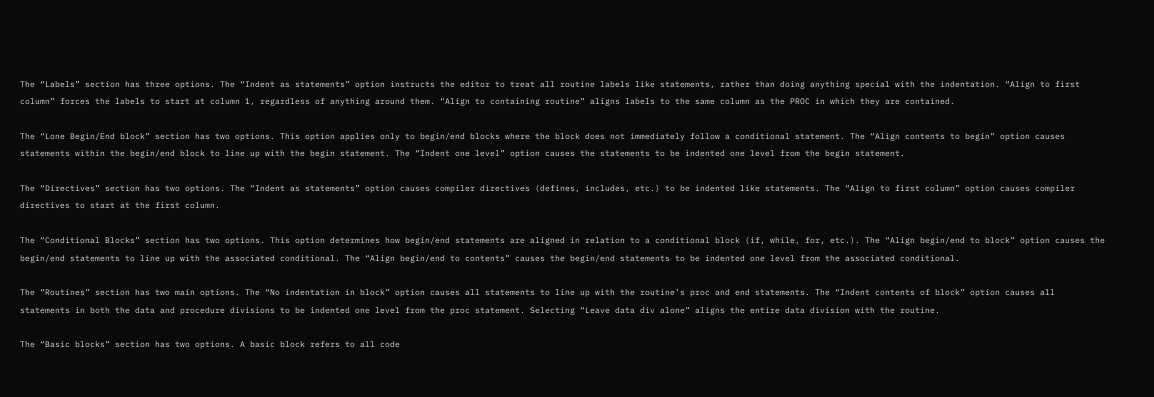The “Labels” section has three options. The “Indent as statements” option instructs the editor to treat all routine labels like statements, rather than doing anything special with the indentation. “Align to first column” forces the labels to start at column 1, regardless of anything around them. “Align to containing routine” aligns labels to the same column as the PROC in which they are contained.

The “Lone Begin/End block” section has two options. This option applies only to begin/end blocks where the block does not immediately follow a conditional statement. The “Align contents to begin” option causes statements within the begin/end block to line up with the begin statement. The “Indent one level” option causes the statements to be indented one level from the begin statement.

The “Directives” section has two options. The “Indent as statements” option causes compiler directives (defines, includes, etc.) to be indented like statements. The “Align to first column” option causes compiler directives to start at the first column.

The “Conditional Blocks” section has two options. This option determines how begin/end statements are aligned in relation to a conditional block (if, while, for, etc.). The “Align begin/end to block” option causes the begin/end statements to line up with the associated conditional. The “Align begin/end to contents” causes the begin/end statements to be indented one level from the associated conditional.

The “Routines” section has two main options. The “No indentation in block” option causes all statements to line up with the routine’s proc and end statements. The “Indent contents of block” option causes all statements in both the data and procedure divisions to be indented one level from the proc statement. Selecting “Leave data div alone” aligns the entire data division with the routine.

The “Basic blocks” section has two options. A basic block refers to all code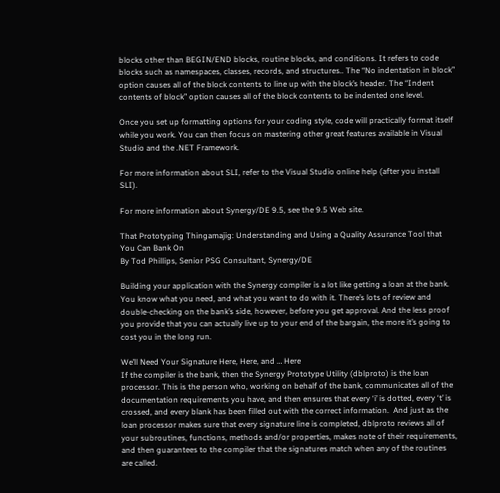blocks other than BEGIN/END blocks, routine blocks, and conditions. It refers to code blocks such as namespaces, classes, records, and structures.. The “No indentation in block” option causes all of the block contents to line up with the block’s header. The “Indent contents of block” option causes all of the block contents to be indented one level.

Once you set up formatting options for your coding style, code will practically format itself while you work. You can then focus on mastering other great features available in Visual Studio and the .NET Framework.

For more information about SLI, refer to the Visual Studio online help (after you install SLI).

For more information about Synergy/DE 9.5, see the 9.5 Web site.

That Prototyping Thingamajig: Understanding and Using a Quality Assurance Tool that You Can Bank On
By Tod Phillips, Senior PSG Consultant, Synergy/DE

Building your application with the Synergy compiler is a lot like getting a loan at the bank. You know what you need, and what you want to do with it. There’s lots of review and double-checking on the bank’s side, however, before you get approval. And the less proof you provide that you can actually live up to your end of the bargain, the more it’s going to cost you in the long run.

We’ll Need Your Signature Here, Here, and … Here
If the compiler is the bank, then the Synergy Prototype Utility (dblproto) is the loan processor. This is the person who, working on behalf of the bank, communicates all of the documentation requirements you have, and then ensures that every ‘i’ is dotted, every ‘t’ is crossed, and every blank has been filled out with the correct information.  And just as the loan processor makes sure that every signature line is completed, dblproto reviews all of your subroutines, functions, methods and/or properties, makes note of their requirements, and then guarantees to the compiler that the signatures match when any of the routines are called.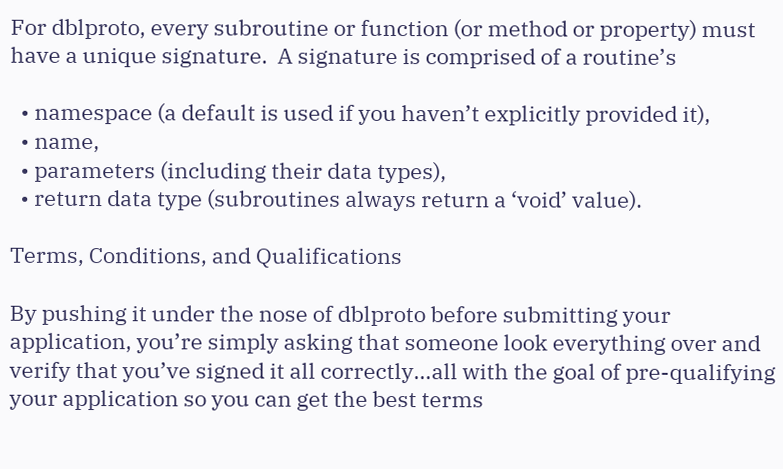For dblproto, every subroutine or function (or method or property) must have a unique signature.  A signature is comprised of a routine’s

  • namespace (a default is used if you haven’t explicitly provided it),
  • name,
  • parameters (including their data types),
  • return data type (subroutines always return a ‘void’ value).

Terms, Conditions, and Qualifications

By pushing it under the nose of dblproto before submitting your application, you’re simply asking that someone look everything over and verify that you’ve signed it all correctly…all with the goal of pre-qualifying your application so you can get the best terms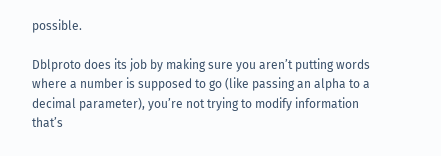possible.

Dblproto does its job by making sure you aren’t putting words where a number is supposed to go (like passing an alpha to a decimal parameter), you’re not trying to modify information that’s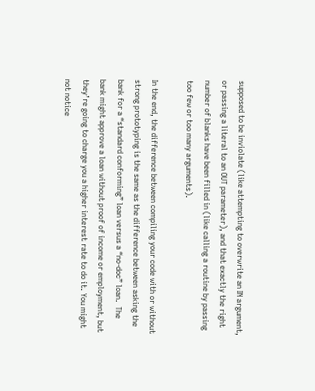supposed to be inviolate (like attempting to overwrite an IN argument, or passing a literal to an OUT parameter), and that exactly the right number of blanks have been filled in (like calling a routine by passing too few or too many arguments).

In the end, the difference between compiling your code with or without strong prototyping is the same as the difference between asking the bank for a “standard conforming” loan versus a “no-doc” loan.  The bank might approve a loan without proof of income or employment, but they’re going to charge you a higher interest rate to do it. You might not notice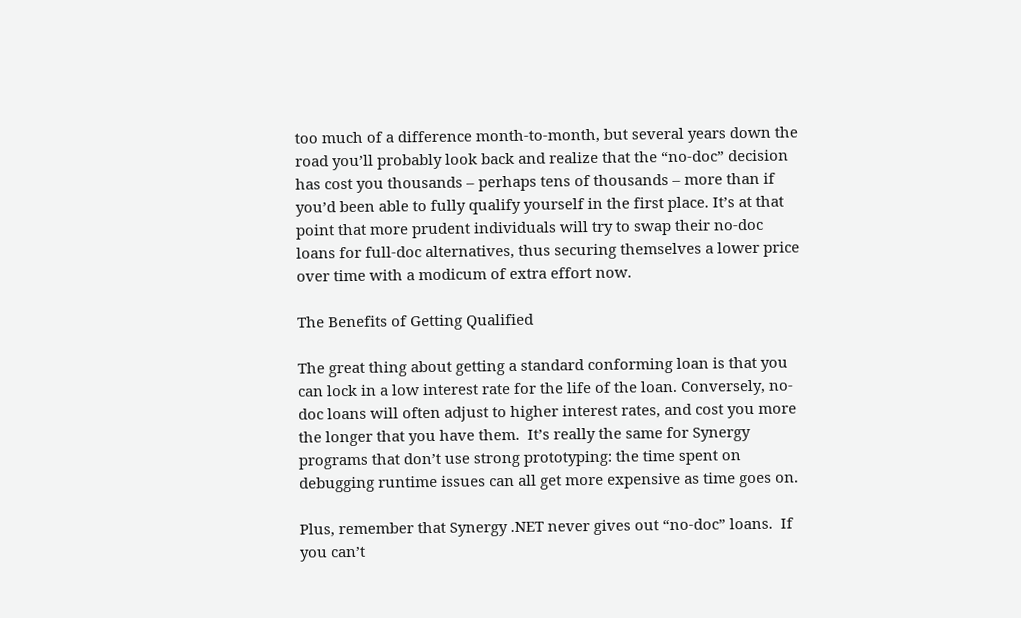too much of a difference month-to-month, but several years down the road you’ll probably look back and realize that the “no-doc” decision has cost you thousands – perhaps tens of thousands – more than if you’d been able to fully qualify yourself in the first place. It’s at that point that more prudent individuals will try to swap their no-doc loans for full-doc alternatives, thus securing themselves a lower price over time with a modicum of extra effort now.

The Benefits of Getting Qualified

The great thing about getting a standard conforming loan is that you can lock in a low interest rate for the life of the loan. Conversely, no-doc loans will often adjust to higher interest rates, and cost you more the longer that you have them.  It’s really the same for Synergy programs that don’t use strong prototyping: the time spent on debugging runtime issues can all get more expensive as time goes on.

Plus, remember that Synergy .NET never gives out “no-doc” loans.  If you can’t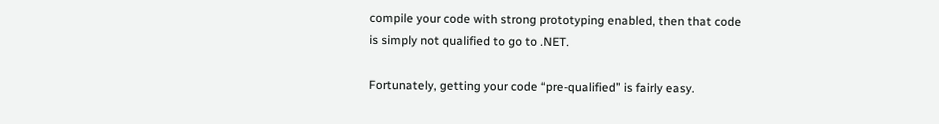compile your code with strong prototyping enabled, then that code is simply not qualified to go to .NET.

Fortunately, getting your code “pre-qualified” is fairly easy.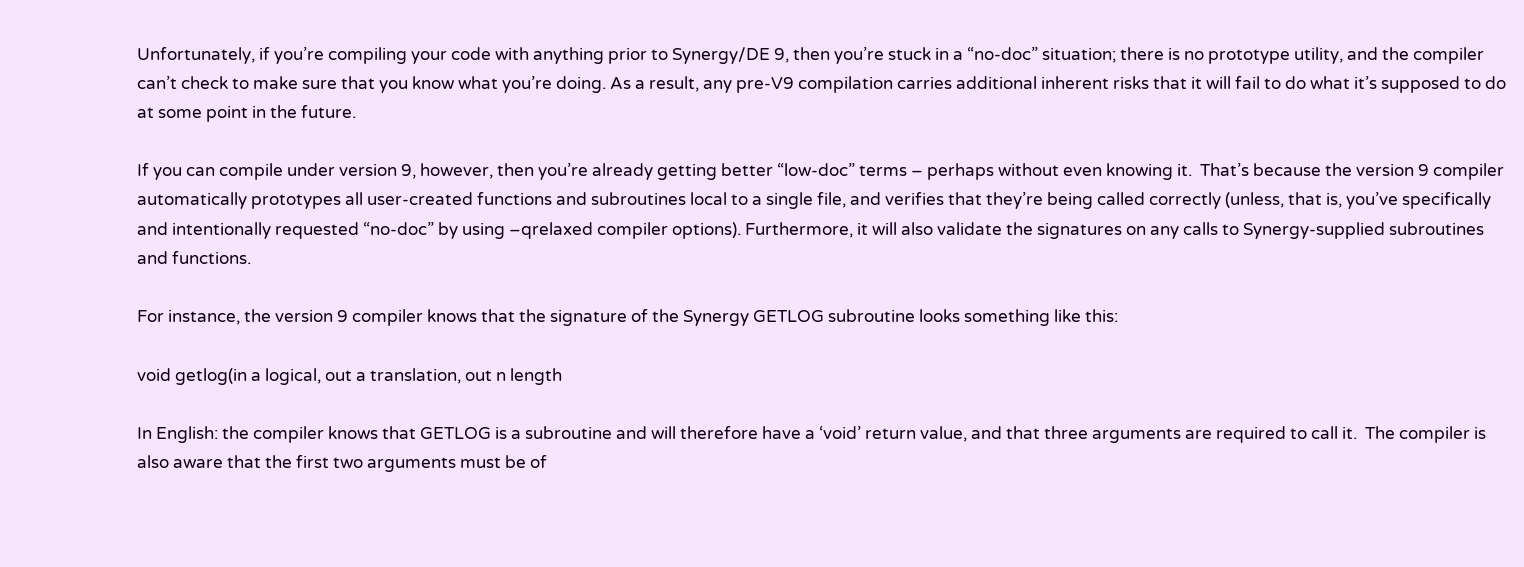Unfortunately, if you’re compiling your code with anything prior to Synergy/DE 9, then you’re stuck in a “no-doc” situation; there is no prototype utility, and the compiler can’t check to make sure that you know what you’re doing. As a result, any pre-V9 compilation carries additional inherent risks that it will fail to do what it’s supposed to do at some point in the future.

If you can compile under version 9, however, then you’re already getting better “low-doc” terms – perhaps without even knowing it.  That’s because the version 9 compiler automatically prototypes all user-created functions and subroutines local to a single file, and verifies that they’re being called correctly (unless, that is, you’ve specifically and intentionally requested “no-doc” by using –qrelaxed compiler options). Furthermore, it will also validate the signatures on any calls to Synergy-supplied subroutines and functions.

For instance, the version 9 compiler knows that the signature of the Synergy GETLOG subroutine looks something like this:

void getlog(in a logical, out a translation, out n length

In English: the compiler knows that GETLOG is a subroutine and will therefore have a ‘void’ return value, and that three arguments are required to call it.  The compiler is also aware that the first two arguments must be of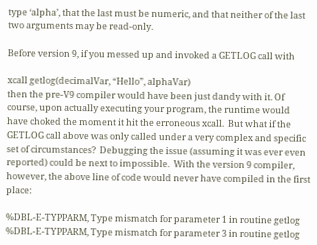type ‘alpha’, that the last must be numeric, and that neither of the last two arguments may be read-only.

Before version 9, if you messed up and invoked a GETLOG call with

xcall getlog(decimalVar, “Hello”, alphaVar)
then the pre-V9 compiler would have been just dandy with it. Of course, upon actually executing your program, the runtime would have choked the moment it hit the erroneous xcall.  But what if the GETLOG call above was only called under a very complex and specific set of circumstances?  Debugging the issue (assuming it was ever even reported) could be next to impossible.  With the version 9 compiler, however, the above line of code would never have compiled in the first place:

%DBL-E-TYPPARM, Type mismatch for parameter 1 in routine getlog
%DBL-E-TYPPARM, Type mismatch for parameter 3 in routine getlog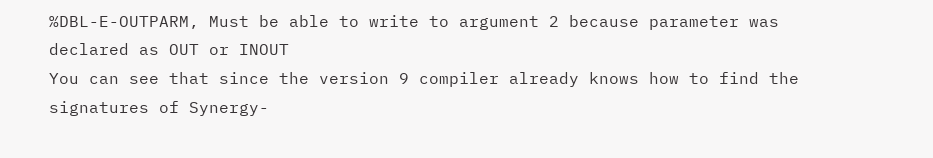%DBL-E-OUTPARM, Must be able to write to argument 2 because parameter was declared as OUT or INOUT
You can see that since the version 9 compiler already knows how to find the signatures of Synergy-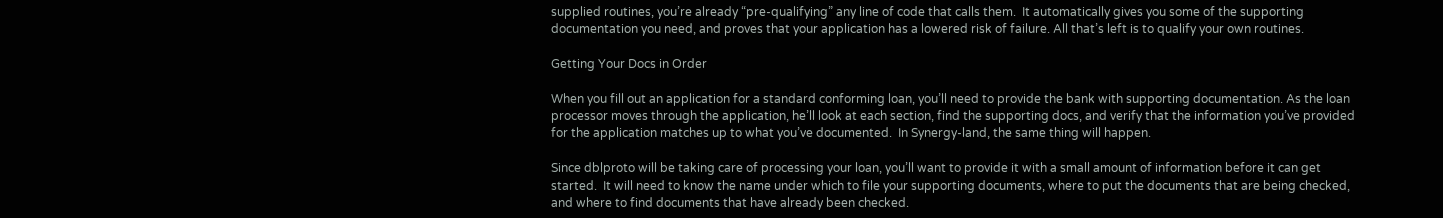supplied routines, you’re already “pre-qualifying” any line of code that calls them.  It automatically gives you some of the supporting documentation you need, and proves that your application has a lowered risk of failure. All that’s left is to qualify your own routines.

Getting Your Docs in Order

When you fill out an application for a standard conforming loan, you’ll need to provide the bank with supporting documentation. As the loan processor moves through the application, he’ll look at each section, find the supporting docs, and verify that the information you’ve provided for the application matches up to what you’ve documented.  In Synergy-land, the same thing will happen.

Since dblproto will be taking care of processing your loan, you’ll want to provide it with a small amount of information before it can get started.  It will need to know the name under which to file your supporting documents, where to put the documents that are being checked, and where to find documents that have already been checked.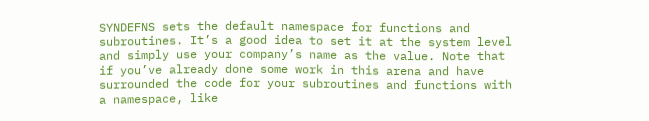SYNDEFNS sets the default namespace for functions and subroutines. It’s a good idea to set it at the system level and simply use your company’s name as the value. Note that if you’ve already done some work in this arena and have surrounded the code for your subroutines and functions with a namespace, like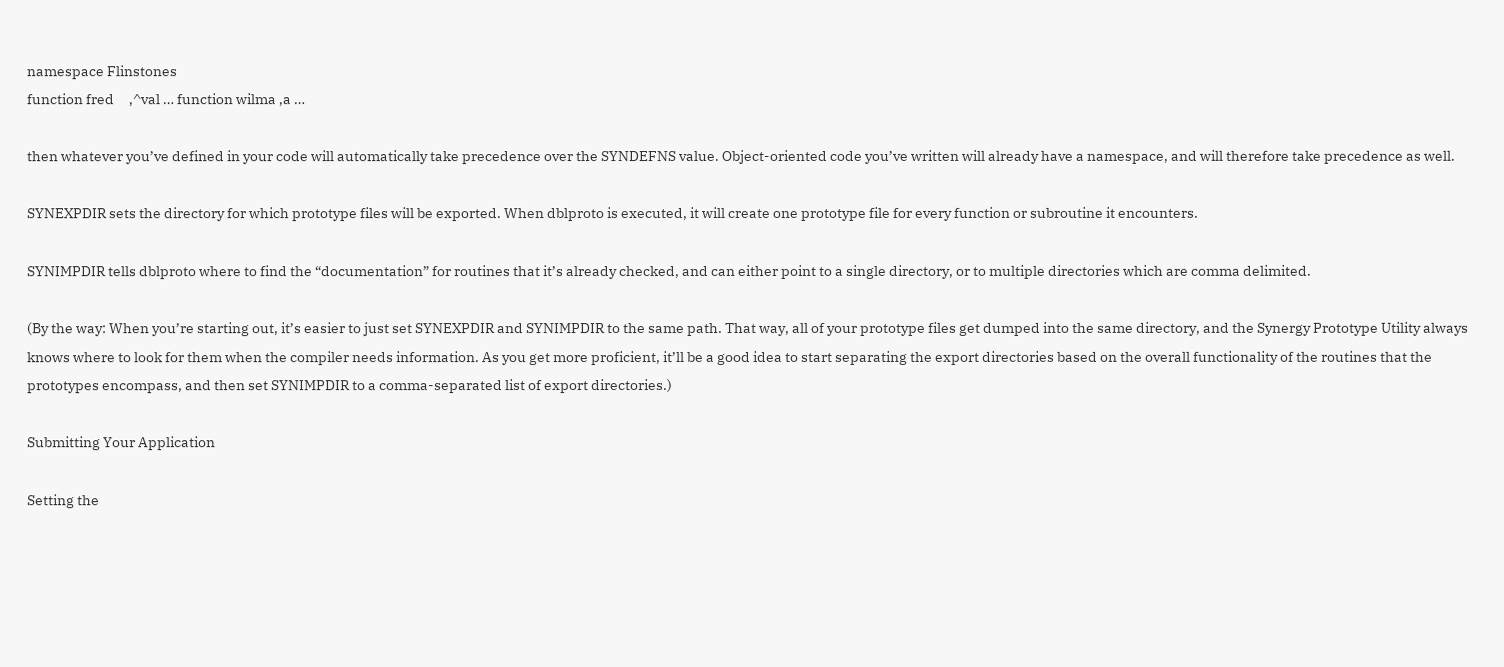namespace Flinstones
function fred     ,^val … function wilma ,a …

then whatever you’ve defined in your code will automatically take precedence over the SYNDEFNS value. Object-oriented code you’ve written will already have a namespace, and will therefore take precedence as well.

SYNEXPDIR sets the directory for which prototype files will be exported. When dblproto is executed, it will create one prototype file for every function or subroutine it encounters.

SYNIMPDIR tells dblproto where to find the “documentation” for routines that it’s already checked, and can either point to a single directory, or to multiple directories which are comma delimited.

(By the way: When you’re starting out, it’s easier to just set SYNEXPDIR and SYNIMPDIR to the same path. That way, all of your prototype files get dumped into the same directory, and the Synergy Prototype Utility always knows where to look for them when the compiler needs information. As you get more proficient, it’ll be a good idea to start separating the export directories based on the overall functionality of the routines that the prototypes encompass, and then set SYNIMPDIR to a comma-separated list of export directories.)

Submitting Your Application

Setting the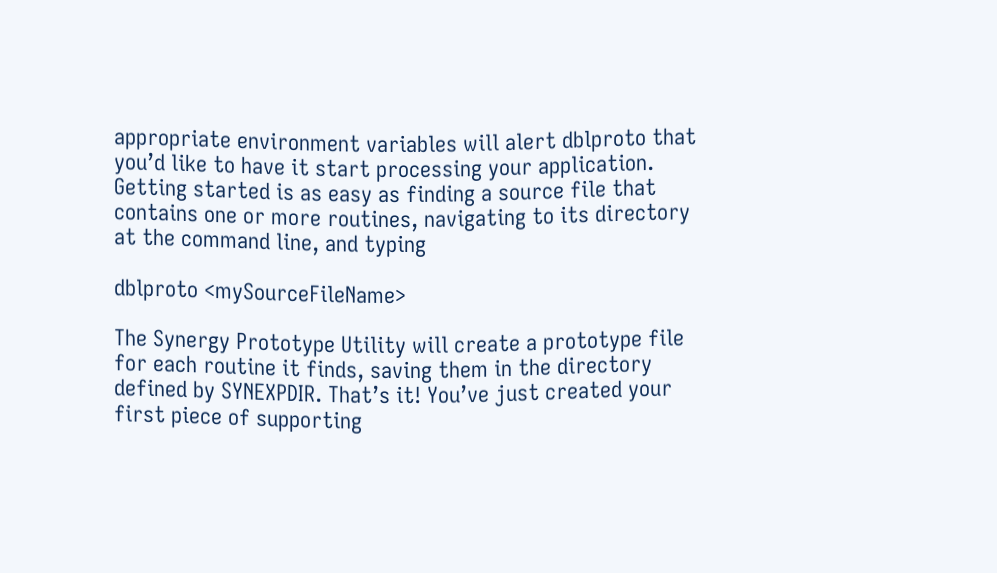appropriate environment variables will alert dblproto that you’d like to have it start processing your application. Getting started is as easy as finding a source file that contains one or more routines, navigating to its directory at the command line, and typing

dblproto <mySourceFileName>

The Synergy Prototype Utility will create a prototype file for each routine it finds, saving them in the directory defined by SYNEXPDIR. That’s it! You’ve just created your first piece of supporting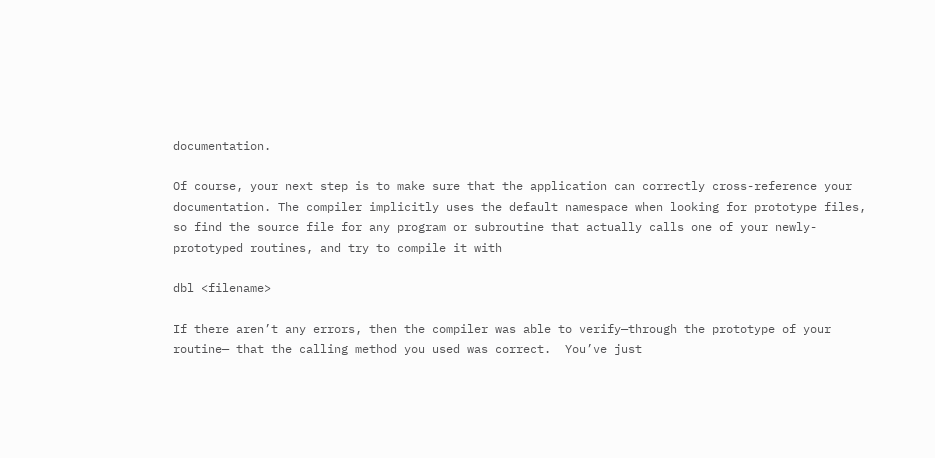documentation.

Of course, your next step is to make sure that the application can correctly cross-reference your documentation. The compiler implicitly uses the default namespace when looking for prototype files, so find the source file for any program or subroutine that actually calls one of your newly-prototyped routines, and try to compile it with

dbl <filename>

If there aren’t any errors, then the compiler was able to verify—through the prototype of your routine— that the calling method you used was correct.  You’ve just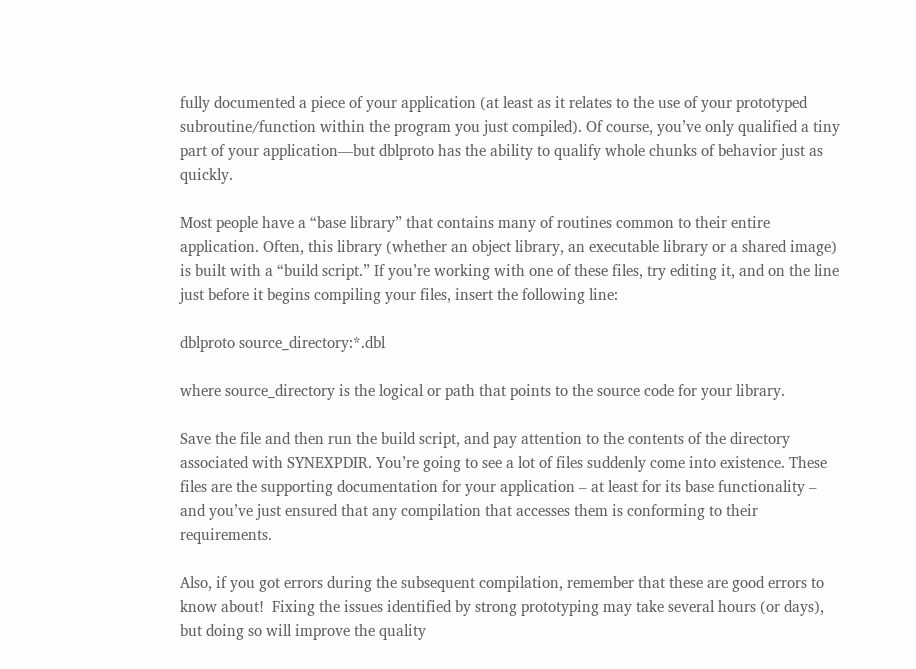fully documented a piece of your application (at least as it relates to the use of your prototyped subroutine/function within the program you just compiled). Of course, you’ve only qualified a tiny part of your application—but dblproto has the ability to qualify whole chunks of behavior just as quickly.

Most people have a “base library” that contains many of routines common to their entire application. Often, this library (whether an object library, an executable library or a shared image) is built with a “build script.” If you’re working with one of these files, try editing it, and on the line just before it begins compiling your files, insert the following line:

dblproto source_directory:*.dbl

where source_directory is the logical or path that points to the source code for your library.

Save the file and then run the build script, and pay attention to the contents of the directory associated with SYNEXPDIR. You’re going to see a lot of files suddenly come into existence. These files are the supporting documentation for your application – at least for its base functionality – and you’ve just ensured that any compilation that accesses them is conforming to their requirements.

Also, if you got errors during the subsequent compilation, remember that these are good errors to know about!  Fixing the issues identified by strong prototyping may take several hours (or days), but doing so will improve the quality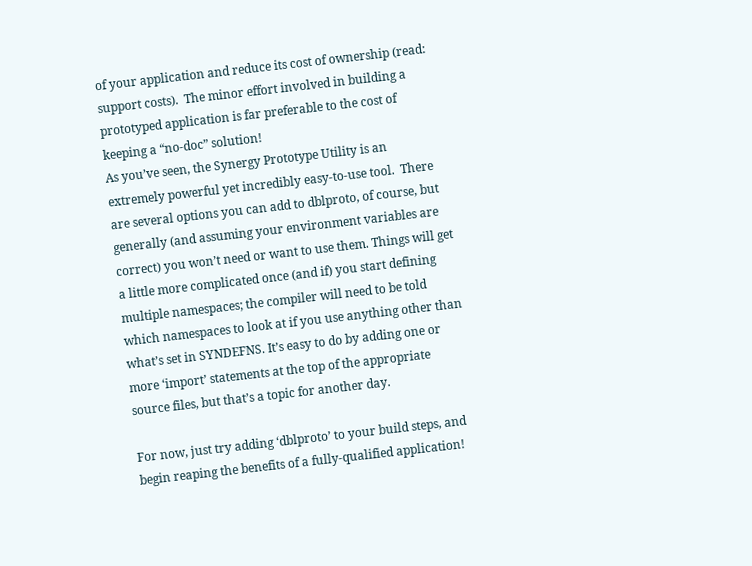of your application and reduce its cost of ownership (read: support costs).  The minor effort involved in building a prototyped application is far preferable to the cost of keeping a “no-doc” solution!
As you’ve seen, the Synergy Prototype Utility is an extremely powerful yet incredibly easy-to-use tool.  There are several options you can add to dblproto, of course, but generally (and assuming your environment variables are correct) you won’t need or want to use them. Things will get a little more complicated once (and if) you start defining multiple namespaces; the compiler will need to be told which namespaces to look at if you use anything other than what’s set in SYNDEFNS. It’s easy to do by adding one or more ‘import’ statements at the top of the appropriate source files, but that’s a topic for another day.

For now, just try adding ‘dblproto’ to your build steps, and begin reaping the benefits of a fully-qualified application!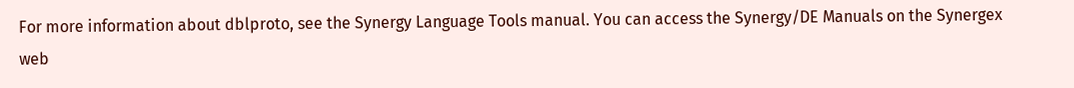For more information about dblproto, see the Synergy Language Tools manual. You can access the Synergy/DE Manuals on the Synergex web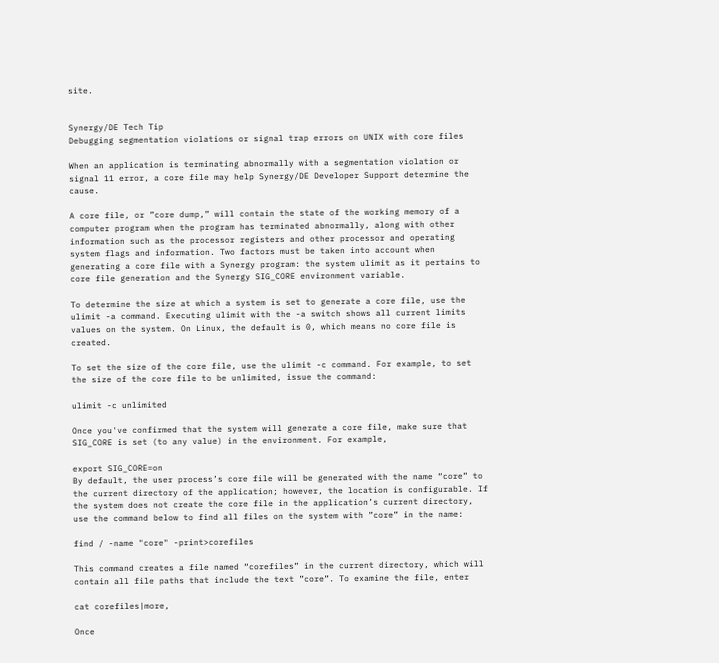site.


Synergy/DE Tech Tip
Debugging segmentation violations or signal trap errors on UNIX with core files

When an application is terminating abnormally with a segmentation violation or signal 11 error, a core file may help Synergy/DE Developer Support determine the cause.

A core file, or ”core dump,” will contain the state of the working memory of a computer program when the program has terminated abnormally, along with other information such as the processor registers and other processor and operating system flags and information. Two factors must be taken into account when generating a core file with a Synergy program: the system ulimit as it pertains to core file generation and the Synergy SIG_CORE environment variable.

To determine the size at which a system is set to generate a core file, use the ulimit -a command. Executing ulimit with the -a switch shows all current limits values on the system. On Linux, the default is 0, which means no core file is created.

To set the size of the core file, use the ulimit -c command. For example, to set the size of the core file to be unlimited, issue the command:

ulimit -c unlimited

Once you've confirmed that the system will generate a core file, make sure that SIG_CORE is set (to any value) in the environment. For example,

export SIG_CORE=on
By default, the user process’s core file will be generated with the name “core” to the current directory of the application; however, the location is configurable. If the system does not create the core file in the application’s current directory, use the command below to find all files on the system with ”core” in the name:

find / -name "core" -print>corefiles

This command creates a file named “corefiles” in the current directory, which will contain all file paths that include the text ”core”. To examine the file, enter

cat corefiles|more,

Once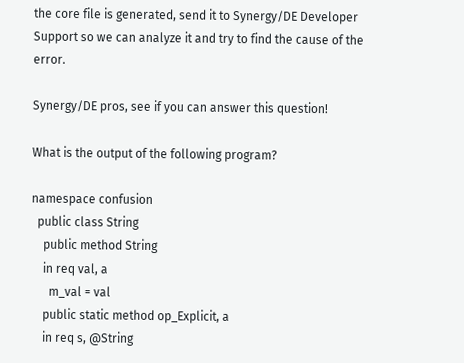the core file is generated, send it to Synergy/DE Developer Support so we can analyze it and try to find the cause of the error.

Synergy/DE pros, see if you can answer this question!

What is the output of the following program?

namespace confusion
  public class String
    public method String
    in req val, a
      m_val = val
    public static method op_Explicit, a
    in req s, @String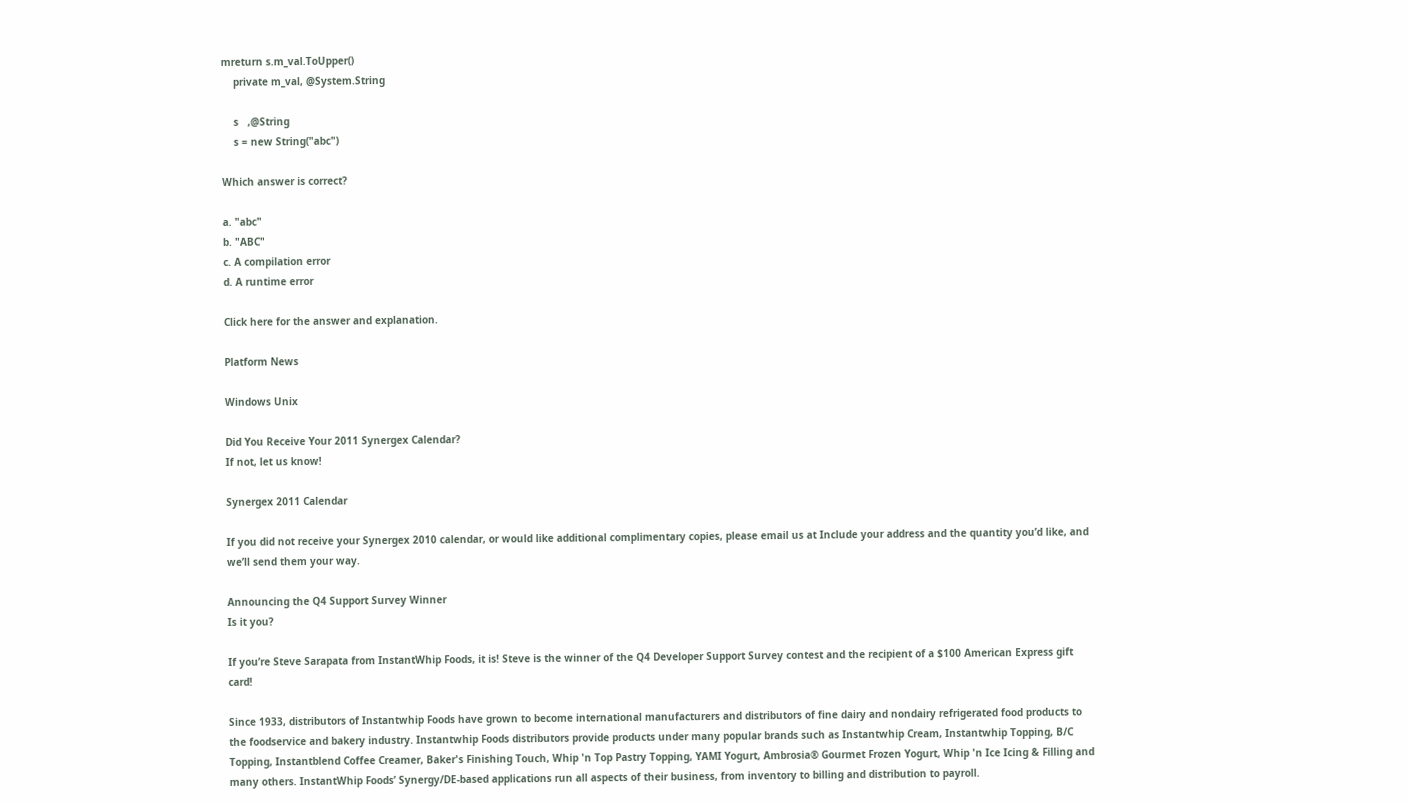mreturn s.m_val.ToUpper()
    private m_val, @System.String

    s   ,@String
    s = new String("abc")

Which answer is correct?

a. "abc"
b. "ABC"
c. A compilation error
d. A runtime error

Click here for the answer and explanation.

Platform News

Windows Unix

Did You Receive Your 2011 Synergex Calendar?
If not, let us know!

Synergex 2011 Calendar

If you did not receive your Synergex 2010 calendar, or would like additional complimentary copies, please email us at Include your address and the quantity you’d like, and we’ll send them your way.

Announcing the Q4 Support Survey Winner
Is it you?

If you’re Steve Sarapata from InstantWhip Foods, it is! Steve is the winner of the Q4 Developer Support Survey contest and the recipient of a $100 American Express gift card!

Since 1933, distributors of Instantwhip Foods have grown to become international manufacturers and distributors of fine dairy and nondairy refrigerated food products to the foodservice and bakery industry. Instantwhip Foods distributors provide products under many popular brands such as Instantwhip Cream, Instantwhip Topping, B/C Topping, Instantblend Coffee Creamer, Baker's Finishing Touch, Whip 'n Top Pastry Topping, YAMI Yogurt, Ambrosia® Gourmet Frozen Yogurt, Whip 'n Ice Icing & Filling and many others. InstantWhip Foods’ Synergy/DE-based applications run all aspects of their business, from inventory to billing and distribution to payroll.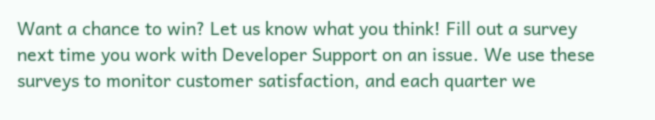Want a chance to win? Let us know what you think! Fill out a survey next time you work with Developer Support on an issue. We use these surveys to monitor customer satisfaction, and each quarter we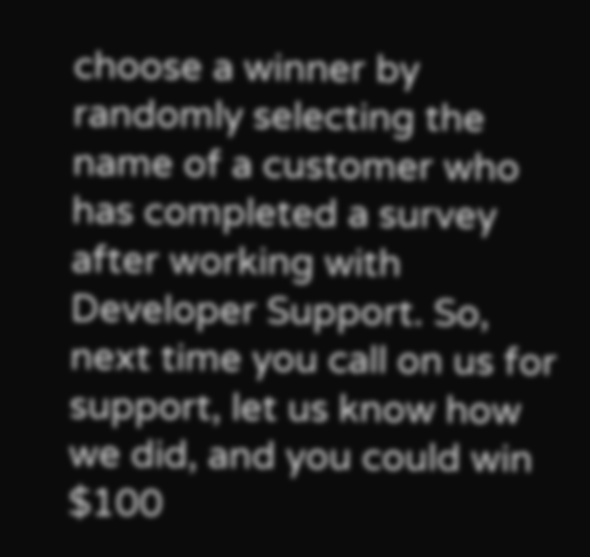choose a winner by randomly selecting the name of a customer who has completed a survey after working with Developer Support. So, next time you call on us for support, let us know how we did, and you could win $100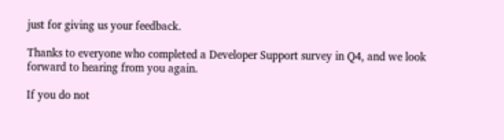just for giving us your feedback.

Thanks to everyone who completed a Developer Support survey in Q4, and we look forward to hearing from you again.

If you do not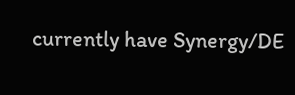currently have Synergy/DE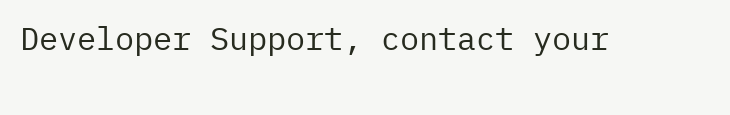Developer Support, contact your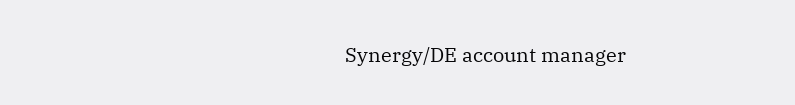Synergy/DE account manager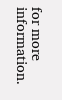for more information.